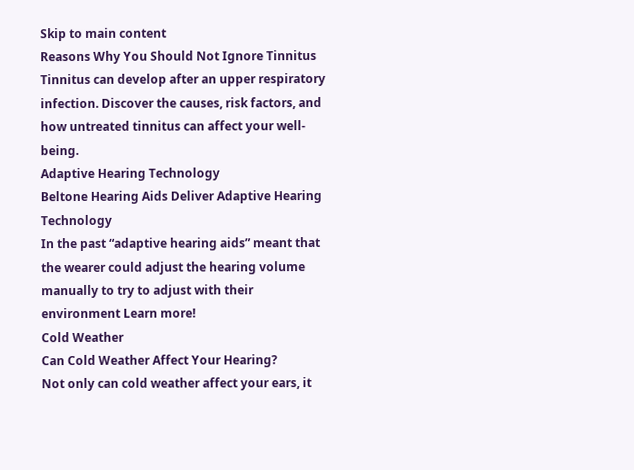Skip to main content
Reasons Why You Should Not Ignore Tinnitus
Tinnitus can develop after an upper respiratory infection. Discover the causes, risk factors, and how untreated tinnitus can affect your well-being.
Adaptive Hearing Technology
Beltone Hearing Aids Deliver Adaptive Hearing Technology
In the past “adaptive hearing aids” meant that the wearer could adjust the hearing volume manually to try to adjust with their environment Learn more!
Cold Weather
Can Cold Weather Affect Your Hearing?
Not only can cold weather affect your ears, it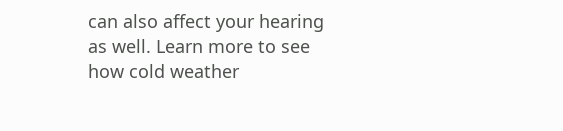can also affect your hearing as well. Learn more to see how cold weather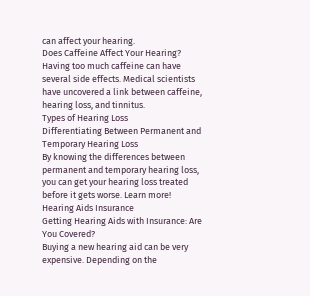can affect your hearing.
Does Caffeine Affect Your Hearing?
Having too much caffeine can have several side effects. Medical scientists have uncovered a link between caffeine, hearing loss, and tinnitus.
Types of Hearing Loss
Differentiating Between Permanent and Temporary Hearing Loss
By knowing the differences between permanent and temporary hearing loss, you can get your hearing loss treated before it gets worse. Learn more!
Hearing Aids Insurance
Getting Hearing Aids with Insurance: Are You Covered?
Buying a new hearing aid can be very expensive. Depending on the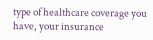type of healthcare coverage you have, your insurance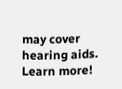may cover hearing aids. Learn more!